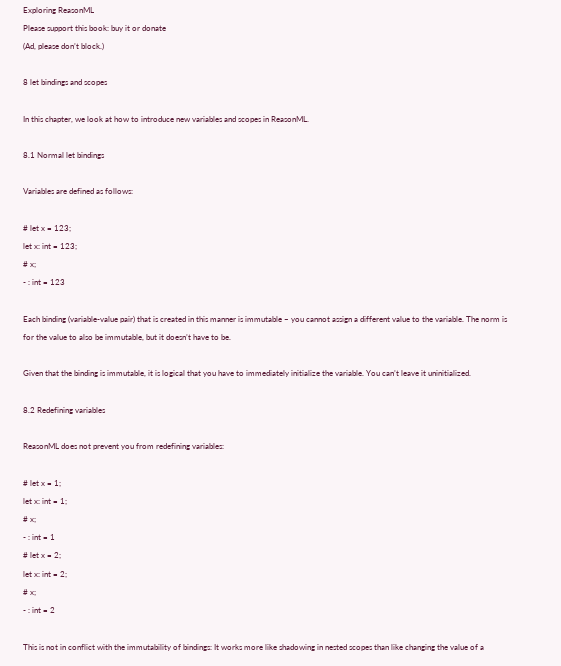Exploring ReasonML
Please support this book: buy it or donate
(Ad, please don’t block.)

8 let bindings and scopes

In this chapter, we look at how to introduce new variables and scopes in ReasonML.

8.1 Normal let bindings

Variables are defined as follows:

# let x = 123;
let x: int = 123;
# x;
- : int = 123

Each binding (variable-value pair) that is created in this manner is immutable – you cannot assign a different value to the variable. The norm is for the value to also be immutable, but it doesn’t have to be.

Given that the binding is immutable, it is logical that you have to immediately initialize the variable. You can’t leave it uninitialized.

8.2 Redefining variables

ReasonML does not prevent you from redefining variables:

# let x = 1;
let x: int = 1;
# x;
- : int = 1
# let x = 2;
let x: int = 2;
# x;
- : int = 2

This is not in conflict with the immutability of bindings: It works more like shadowing in nested scopes than like changing the value of a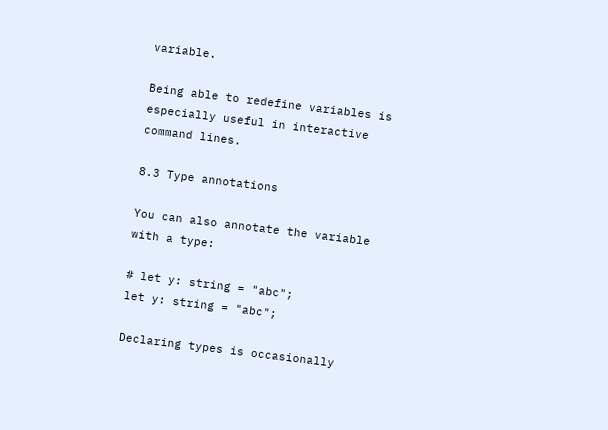variable.

Being able to redefine variables is especially useful in interactive command lines.

8.3 Type annotations

You can also annotate the variable with a type:

# let y: string = "abc";
let y: string = "abc";

Declaring types is occasionally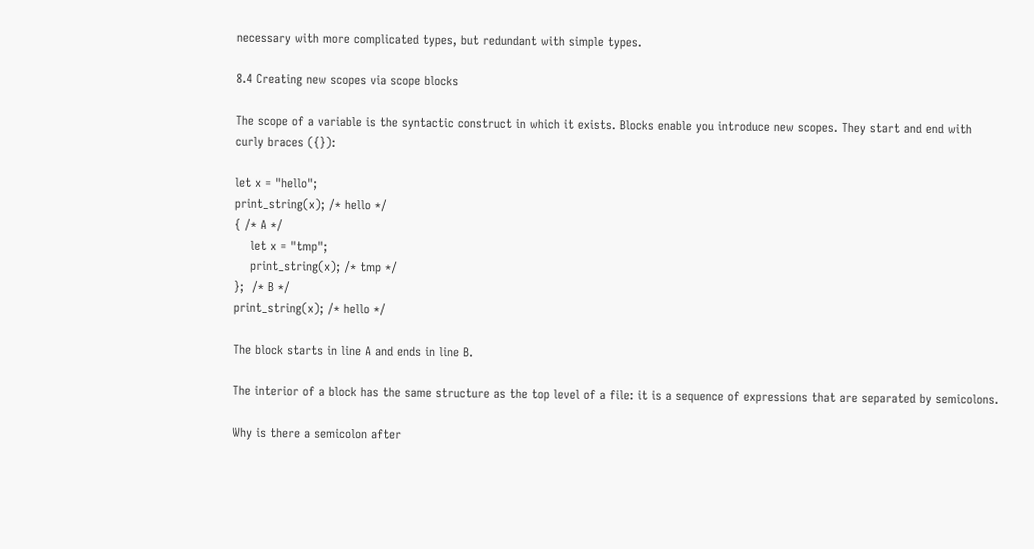necessary with more complicated types, but redundant with simple types.

8.4 Creating new scopes via scope blocks

The scope of a variable is the syntactic construct in which it exists. Blocks enable you introduce new scopes. They start and end with curly braces ({}):

let x = "hello";
print_string(x); /* hello */
{ /* A */
    let x = "tmp";
    print_string(x); /* tmp */
};  /* B */
print_string(x); /* hello */

The block starts in line A and ends in line B.

The interior of a block has the same structure as the top level of a file: it is a sequence of expressions that are separated by semicolons.

Why is there a semicolon after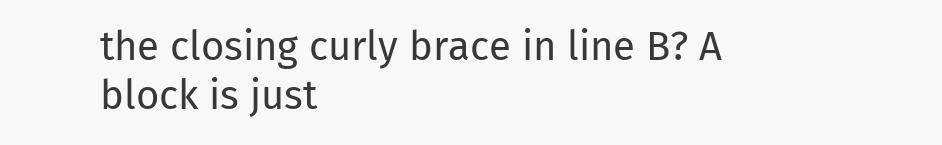the closing curly brace in line B? A block is just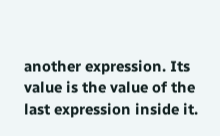another expression. Its value is the value of the last expression inside it.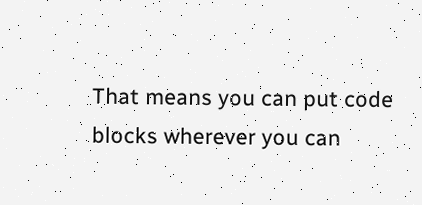That means you can put code blocks wherever you can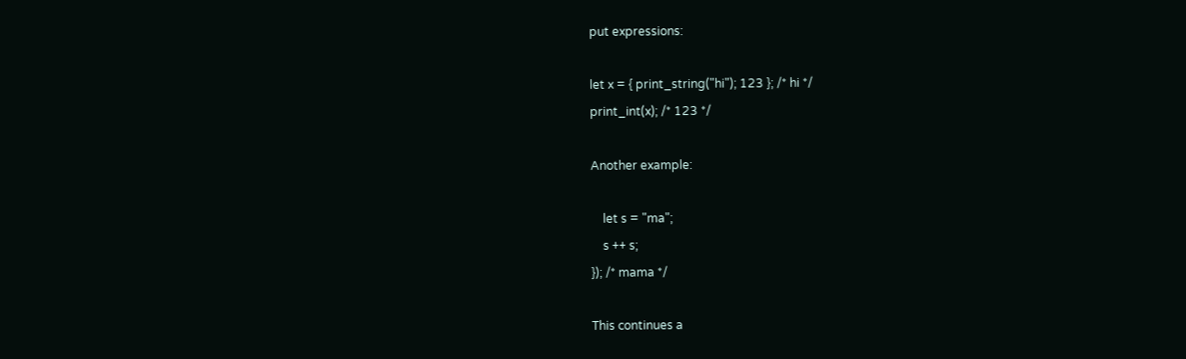put expressions:

let x = { print_string("hi"); 123 }; /* hi */
print_int(x); /* 123 */

Another example:

    let s = "ma";
    s ++ s;
}); /* mama */

This continues a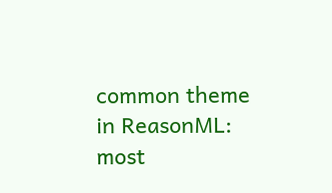common theme in ReasonML: most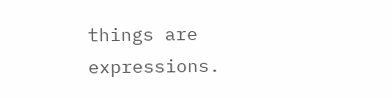things are expressions.